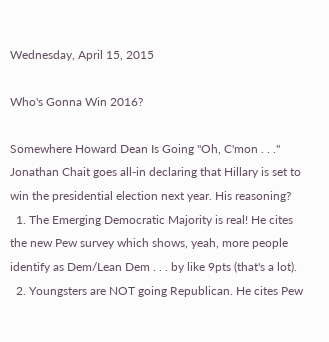Wednesday, April 15, 2015

Who's Gonna Win 2016?

Somewhere Howard Dean Is Going "Oh, C'mon . . ."
Jonathan Chait goes all-in declaring that Hillary is set to win the presidential election next year. His reasoning?
  1. The Emerging Democratic Majority is real! He cites the new Pew survey which shows, yeah, more people identify as Dem/Lean Dem . . . by like 9pts (that's a lot).
  2. Youngsters are NOT going Republican. He cites Pew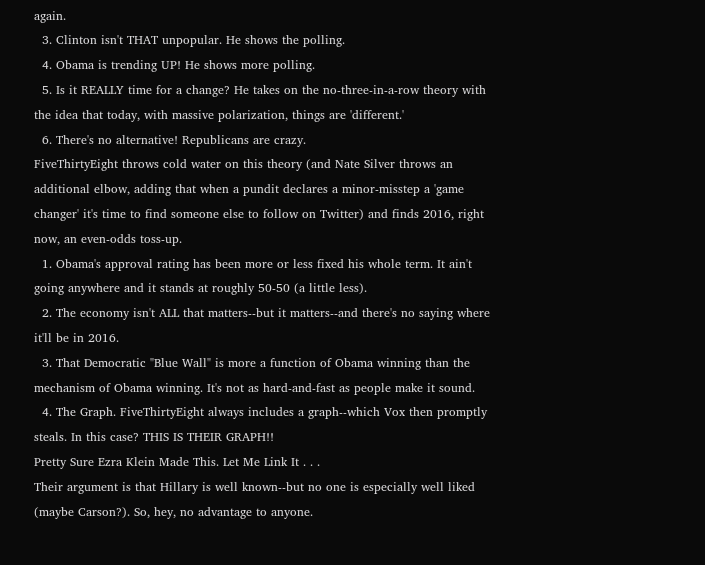again.
  3. Clinton isn't THAT unpopular. He shows the polling.
  4. Obama is trending UP! He shows more polling.
  5. Is it REALLY time for a change? He takes on the no-three-in-a-row theory with the idea that today, with massive polarization, things are 'different.'
  6. There's no alternative! Republicans are crazy.
FiveThirtyEight throws cold water on this theory (and Nate Silver throws an additional elbow, adding that when a pundit declares a minor-misstep a 'game changer' it's time to find someone else to follow on Twitter) and finds 2016, right now, an even-odds toss-up.
  1. Obama's approval rating has been more or less fixed his whole term. It ain't going anywhere and it stands at roughly 50-50 (a little less).
  2. The economy isn't ALL that matters--but it matters--and there's no saying where it'll be in 2016.
  3. That Democratic "Blue Wall" is more a function of Obama winning than the mechanism of Obama winning. It's not as hard-and-fast as people make it sound.
  4. The Graph. FiveThirtyEight always includes a graph--which Vox then promptly steals. In this case? THIS IS THEIR GRAPH!!
Pretty Sure Ezra Klein Made This. Let Me Link It . . .
Their argument is that Hillary is well known--but no one is especially well liked (maybe Carson?). So, hey, no advantage to anyone.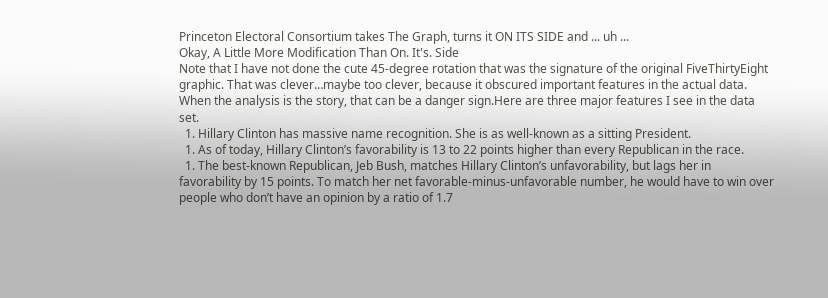Princeton Electoral Consortium takes The Graph, turns it ON ITS SIDE and ... uh ...
Okay, A Little More Modification Than On. It's. Side
Note that I have not done the cute 45-degree rotation that was the signature of the original FiveThirtyEight graphic. That was clever…maybe too clever, because it obscured important features in the actual data. When the analysis is the story, that can be a danger sign.Here are three major features I see in the data set.
  1. Hillary Clinton has massive name recognition. She is as well-known as a sitting President.
  1. As of today, Hillary Clinton’s favorability is 13 to 22 points higher than every Republican in the race.
  1. The best-known Republican, Jeb Bush, matches Hillary Clinton’s unfavorability, but lags her in favorability by 15 points. To match her net favorable-minus-unfavorable number, he would have to win over people who don’t have an opinion by a ratio of 1.7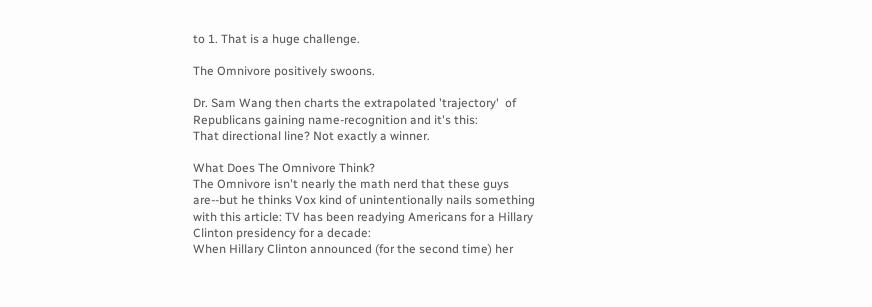to 1. That is a huge challenge.

The Omnivore positively swoons.

Dr. Sam Wang then charts the extrapolated 'trajectory'  of Republicans gaining name-recognition and it's this:
That directional line? Not exactly a winner.

What Does The Omnivore Think?
The Omnivore isn't nearly the math nerd that these guys are--but he thinks Vox kind of unintentionally nails something with this article: TV has been readying Americans for a Hillary Clinton presidency for a decade:
When Hillary Clinton announced (for the second time) her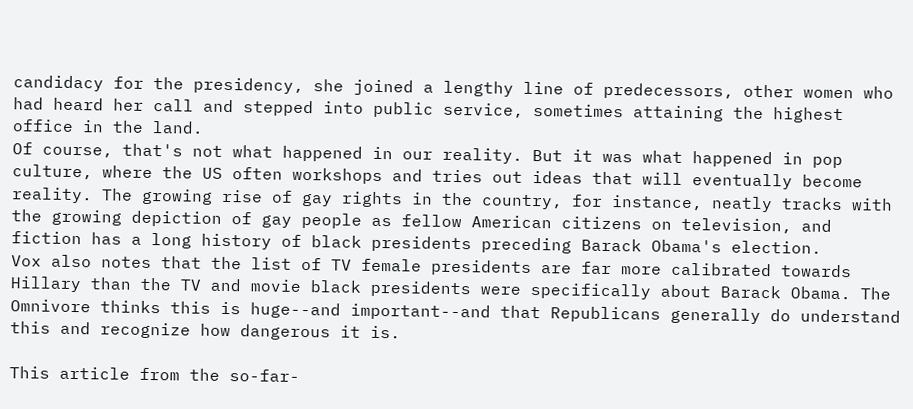candidacy for the presidency, she joined a lengthy line of predecessors, other women who had heard her call and stepped into public service, sometimes attaining the highest office in the land.
Of course, that's not what happened in our reality. But it was what happened in pop culture, where the US often workshops and tries out ideas that will eventually become reality. The growing rise of gay rights in the country, for instance, neatly tracks with the growing depiction of gay people as fellow American citizens on television, and fiction has a long history of black presidents preceding Barack Obama's election.
Vox also notes that the list of TV female presidents are far more calibrated towards Hillary than the TV and movie black presidents were specifically about Barack Obama. The Omnivore thinks this is huge--and important--and that Republicans generally do understand this and recognize how dangerous it is.

This article from the so-far-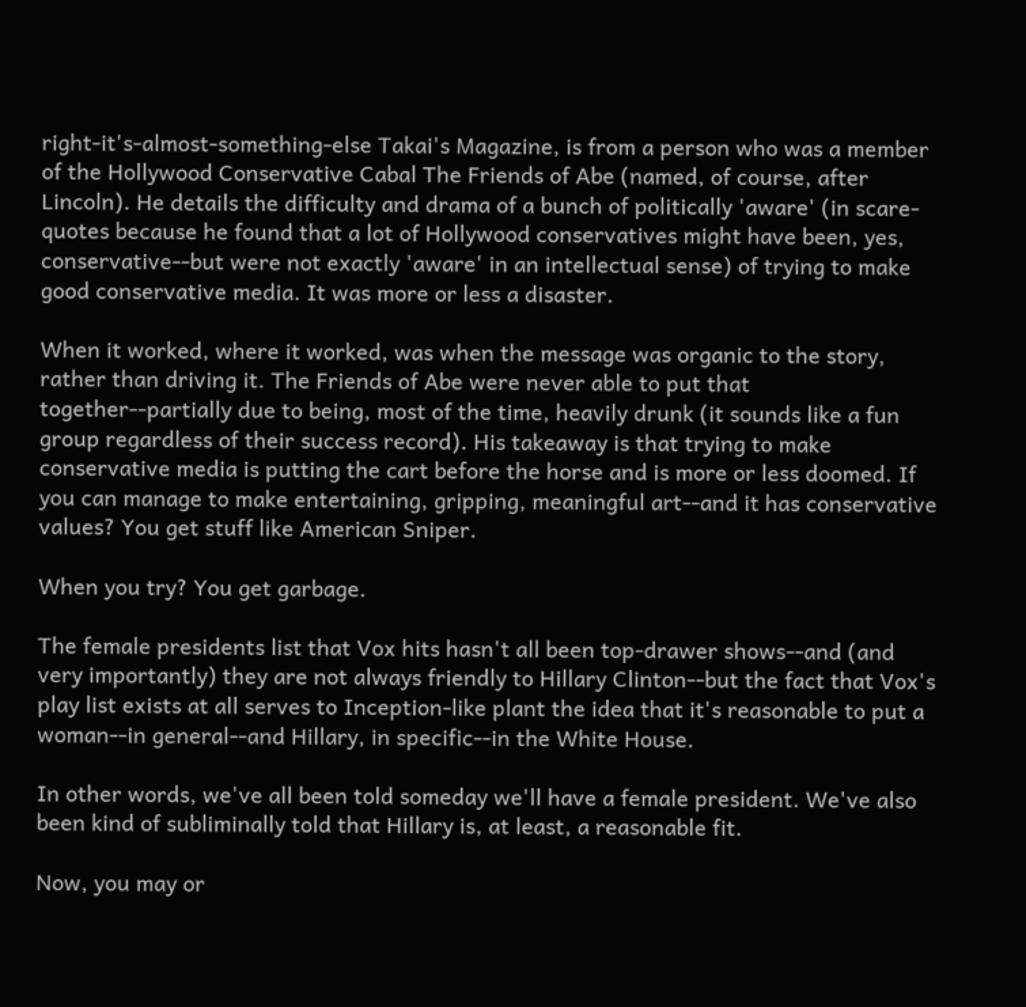right-it's-almost-something-else Takai's Magazine, is from a person who was a member of the Hollywood Conservative Cabal The Friends of Abe (named, of course, after Lincoln). He details the difficulty and drama of a bunch of politically 'aware' (in scare-quotes because he found that a lot of Hollywood conservatives might have been, yes, conservative--but were not exactly 'aware' in an intellectual sense) of trying to make good conservative media. It was more or less a disaster.

When it worked, where it worked, was when the message was organic to the story, rather than driving it. The Friends of Abe were never able to put that together--partially due to being, most of the time, heavily drunk (it sounds like a fun group regardless of their success record). His takeaway is that trying to make conservative media is putting the cart before the horse and is more or less doomed. If you can manage to make entertaining, gripping, meaningful art--and it has conservative values? You get stuff like American Sniper.

When you try? You get garbage.

The female presidents list that Vox hits hasn't all been top-drawer shows--and (and very importantly) they are not always friendly to Hillary Clinton--but the fact that Vox's play list exists at all serves to Inception-like plant the idea that it's reasonable to put a woman--in general--and Hillary, in specific--in the White House.

In other words, we've all been told someday we'll have a female president. We've also been kind of subliminally told that Hillary is, at least, a reasonable fit.

Now, you may or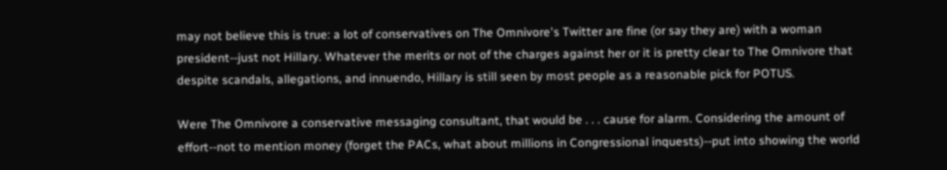may not believe this is true: a lot of conservatives on The Omnivore's Twitter are fine (or say they are) with a woman president--just not Hillary. Whatever the merits or not of the charges against her or it is pretty clear to The Omnivore that despite scandals, allegations, and innuendo, Hillary is still seen by most people as a reasonable pick for POTUS.

Were The Omnivore a conservative messaging consultant, that would be . . . cause for alarm. Considering the amount of effort--not to mention money (forget the PACs, what about millions in Congressional inquests)--put into showing the world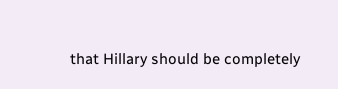that Hillary should be completely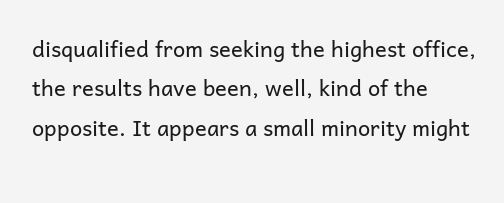disqualified from seeking the highest office, the results have been, well, kind of the opposite. It appears a small minority might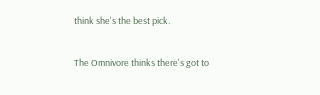think she's the best pick.

The Omnivore thinks there's got to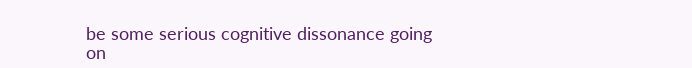be some serious cognitive dissonance going on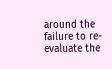around the failure to re-evaluate the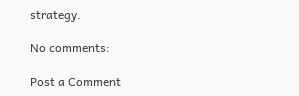strategy.

No comments:

Post a Comment